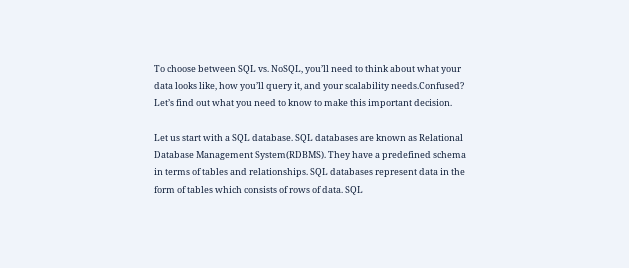To choose between SQL vs. NoSQL, you’ll need to think about what your data looks like, how you’ll query it, and your scalability needs.Confused? Let’s find out what you need to know to make this important decision.

Let us start with a SQL database. SQL databases are known as Relational Database Management System(RDBMS). They have a predefined schema in terms of tables and relationships. SQL databases represent data in the form of tables which consists of rows of data. SQL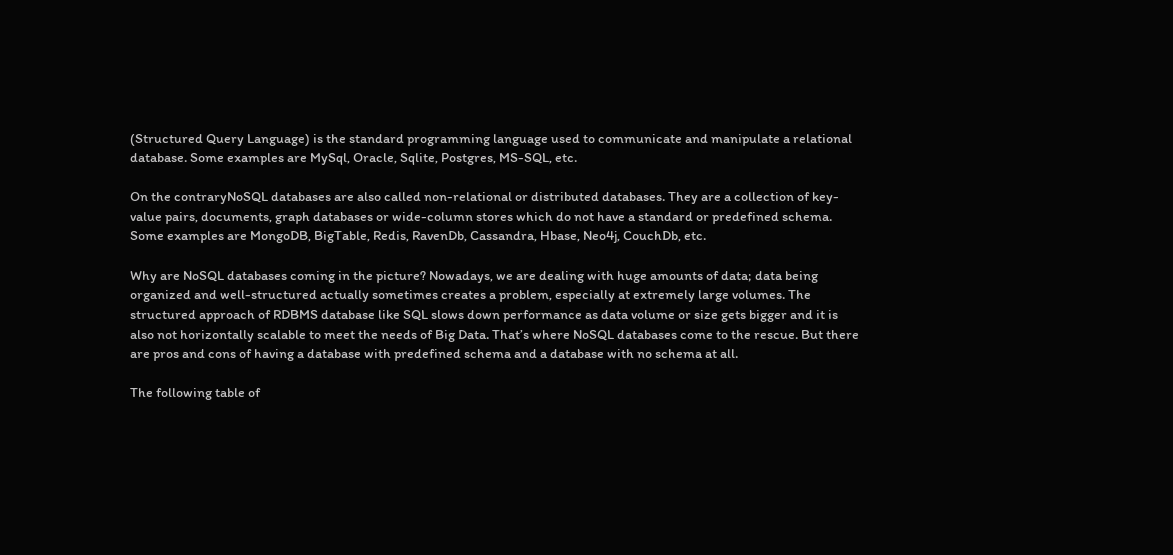(Structured Query Language) is the standard programming language used to communicate and manipulate a relational database. Some examples are MySql, Oracle, Sqlite, Postgres, MS-SQL, etc.

On the contraryNoSQL databases are also called non-relational or distributed databases. They are a collection of key-value pairs, documents, graph databases or wide-column stores which do not have a standard or predefined schema. Some examples are MongoDB, BigTable, Redis, RavenDb, Cassandra, Hbase, Neo4j, CouchDb, etc.

Why are NoSQL databases coming in the picture? Nowadays, we are dealing with huge amounts of data; data being organized and well-structured actually sometimes creates a problem, especially at extremely large volumes. The structured approach of RDBMS database like SQL slows down performance as data volume or size gets bigger and it is also not horizontally scalable to meet the needs of Big Data. That’s where NoSQL databases come to the rescue. But there are pros and cons of having a database with predefined schema and a database with no schema at all.

The following table of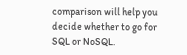comparison will help you decide whether to go for SQL or NoSQL.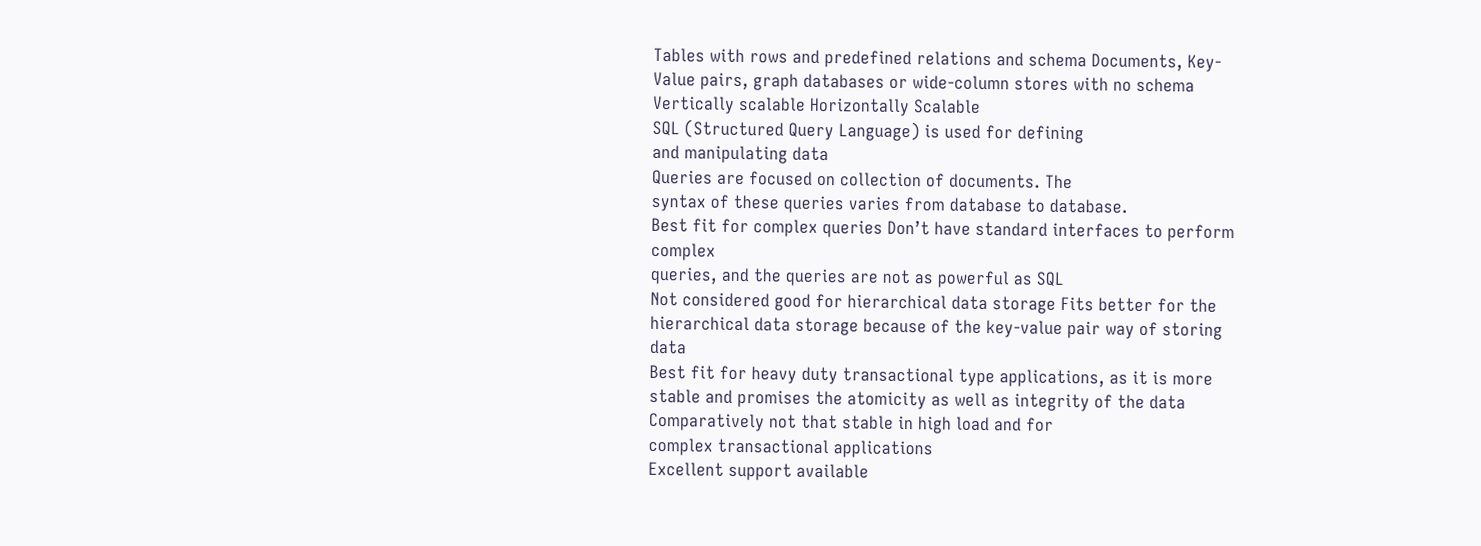Tables with rows and predefined relations and schema Documents, Key-Value pairs, graph databases or wide-column stores with no schema
Vertically scalable Horizontally Scalable
SQL (Structured Query Language) is used for defining
and manipulating data
Queries are focused on collection of documents. The
syntax of these queries varies from database to database.
Best fit for complex queries Don’t have standard interfaces to perform complex
queries, and the queries are not as powerful as SQL
Not considered good for hierarchical data storage Fits better for the hierarchical data storage because of the key-value pair way of storing data
Best fit for heavy duty transactional type applications, as it is more stable and promises the atomicity as well as integrity of the data Comparatively not that stable in high load and for
complex transactional applications
Excellent support available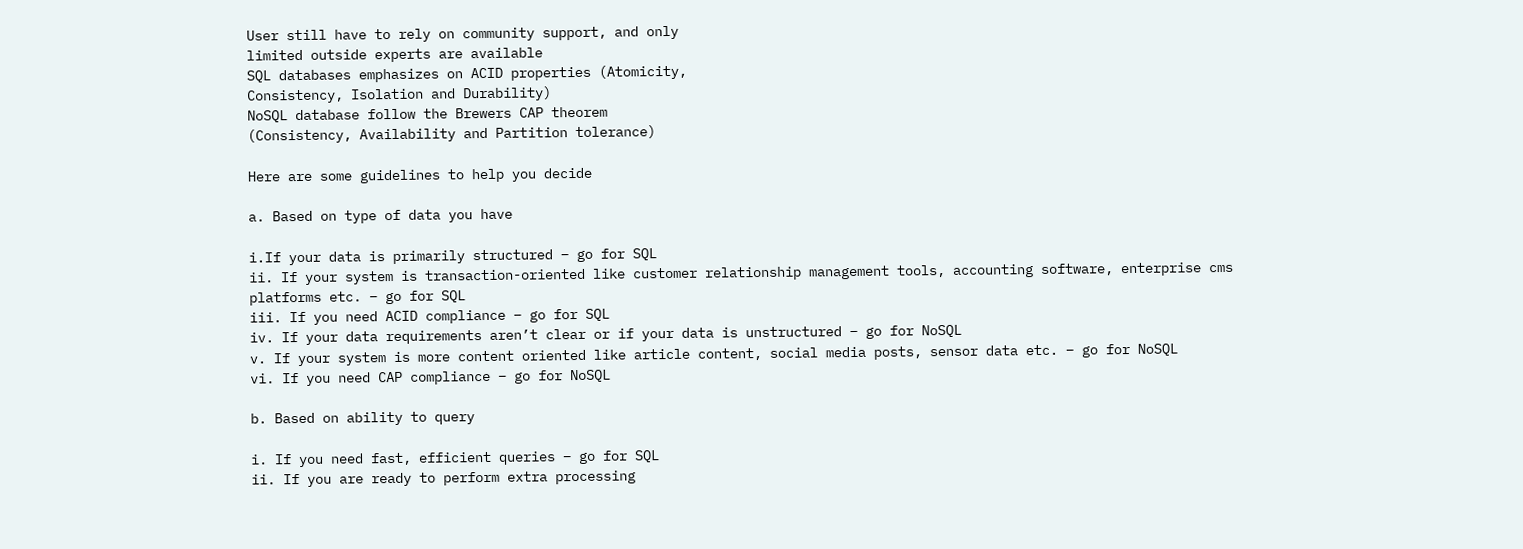User still have to rely on community support, and only
limited outside experts are available
SQL databases emphasizes on ACID properties (Atomicity,
Consistency, Isolation and Durability)
NoSQL database follow the Brewers CAP theorem
(Consistency, Availability and Partition tolerance)

Here are some guidelines to help you decide

a. Based on type of data you have

i.If your data is primarily structured – go for SQL
ii. If your system is transaction-oriented like customer relationship management tools, accounting software, enterprise cms platforms etc. – go for SQL
iii. If you need ACID compliance – go for SQL
iv. If your data requirements aren’t clear or if your data is unstructured – go for NoSQL
v. If your system is more content oriented like article content, social media posts, sensor data etc. – go for NoSQL
vi. If you need CAP compliance – go for NoSQL

b. Based on ability to query

i. If you need fast, efficient queries – go for SQL
ii. If you are ready to perform extra processing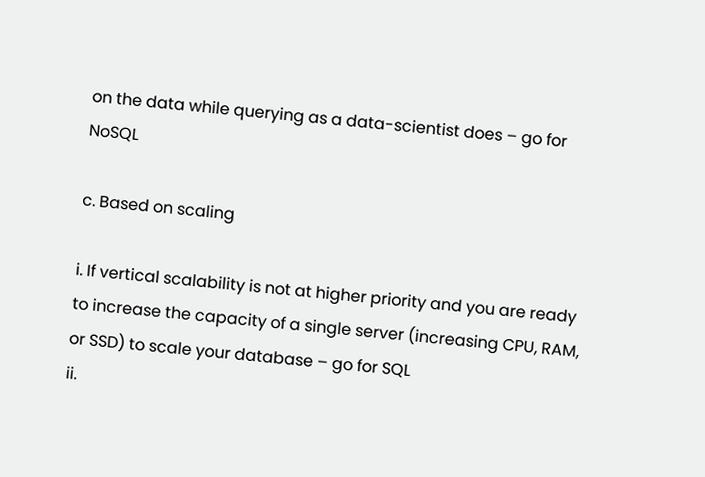on the data while querying as a data-scientist does – go for NoSQL

c. Based on scaling

i. If vertical scalability is not at higher priority and you are ready to increase the capacity of a single server (increasing CPU, RAM, or SSD) to scale your database – go for SQL
ii.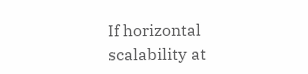If horizontal scalability at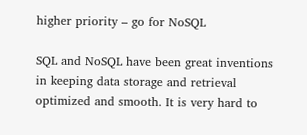higher priority – go for NoSQL

SQL and NoSQL have been great inventions in keeping data storage and retrieval optimized and smooth. It is very hard to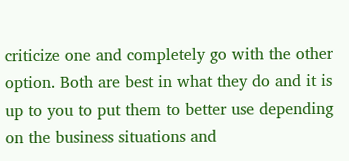criticize one and completely go with the other option. Both are best in what they do and it is up to you to put them to better use depending on the business situations and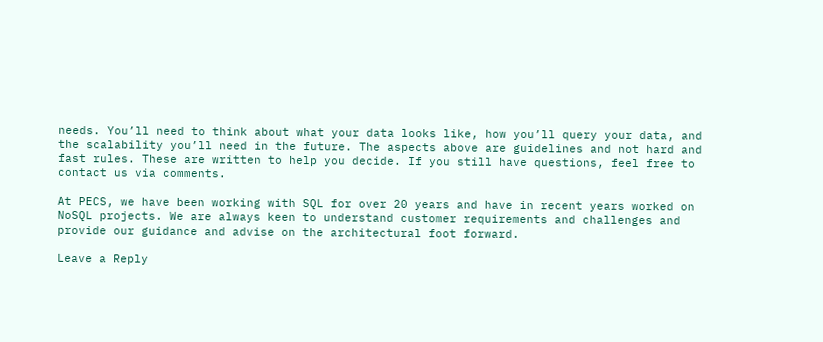needs. You’ll need to think about what your data looks like, how you’ll query your data, and the scalability you’ll need in the future. The aspects above are guidelines and not hard and fast rules. These are written to help you decide. If you still have questions, feel free to contact us via comments.

At PECS, we have been working with SQL for over 20 years and have in recent years worked on NoSQL projects. We are always keen to understand customer requirements and challenges and provide our guidance and advise on the architectural foot forward.

Leave a Reply